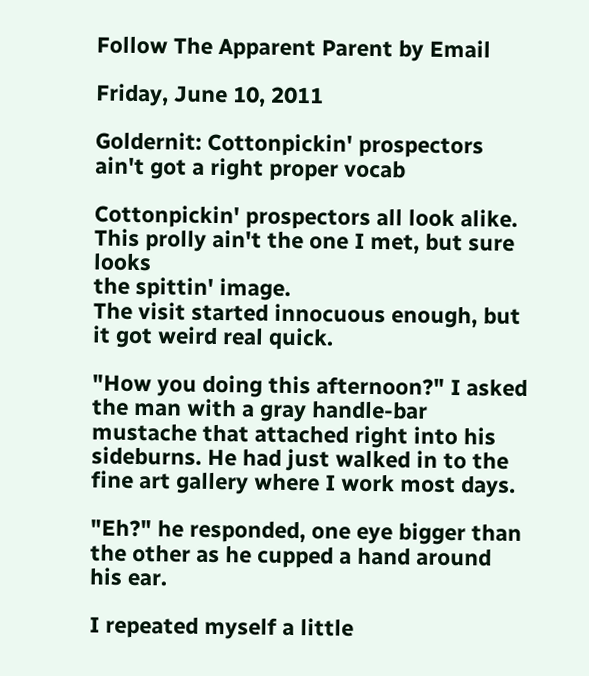Follow The Apparent Parent by Email

Friday, June 10, 2011

Goldernit: Cottonpickin' prospectors ain't got a right proper vocab

Cottonpickin' prospectors all look alike.
This prolly ain't the one I met, but sure looks
the spittin' image.
The visit started innocuous enough, but it got weird real quick.

"How you doing this afternoon?" I asked the man with a gray handle-bar mustache that attached right into his sideburns. He had just walked in to the fine art gallery where I work most days.

"Eh?" he responded, one eye bigger than the other as he cupped a hand around his ear.

I repeated myself a little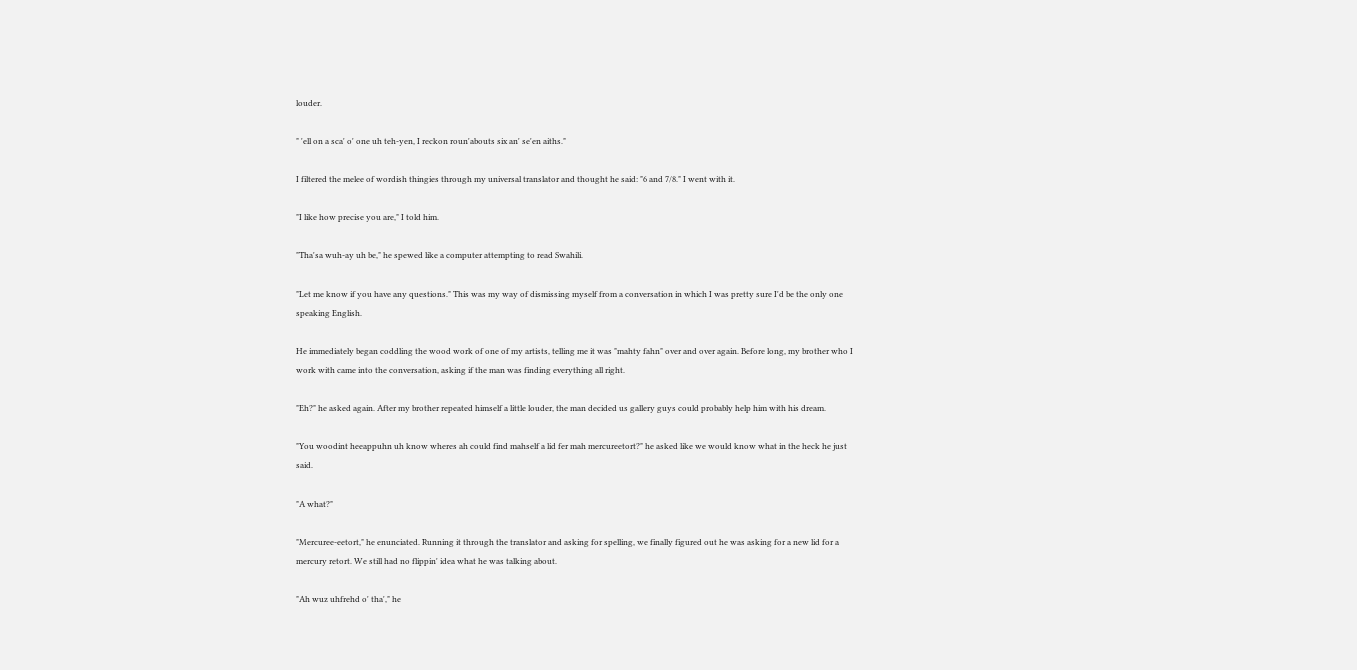louder.

" 'ell on a sca' o' one uh teh-yen, I reckon roun'abouts six an' se'en aiths."

I filtered the melee of wordish thingies through my universal translator and thought he said: "6 and 7/8." I went with it.

"I like how precise you are," I told him.

"Tha'sa wuh-ay uh be," he spewed like a computer attempting to read Swahili.

"Let me know if you have any questions." This was my way of dismissing myself from a conversation in which I was pretty sure I'd be the only one speaking English.

He immediately began coddling the wood work of one of my artists, telling me it was "mahty fahn" over and over again. Before long, my brother who I work with came into the conversation, asking if the man was finding everything all right.

"Eh?" he asked again. After my brother repeated himself a little louder, the man decided us gallery guys could probably help him with his dream.

"You woodint heeappuhn uh know wheres ah could find mahself a lid fer mah mercureetort?" he asked like we would know what in the heck he just said.

"A what?"

"Mercuree-eetort," he enunciated. Running it through the translator and asking for spelling, we finally figured out he was asking for a new lid for a mercury retort. We still had no flippin' idea what he was talking about.

"Ah wuz uhfrehd o' tha'," he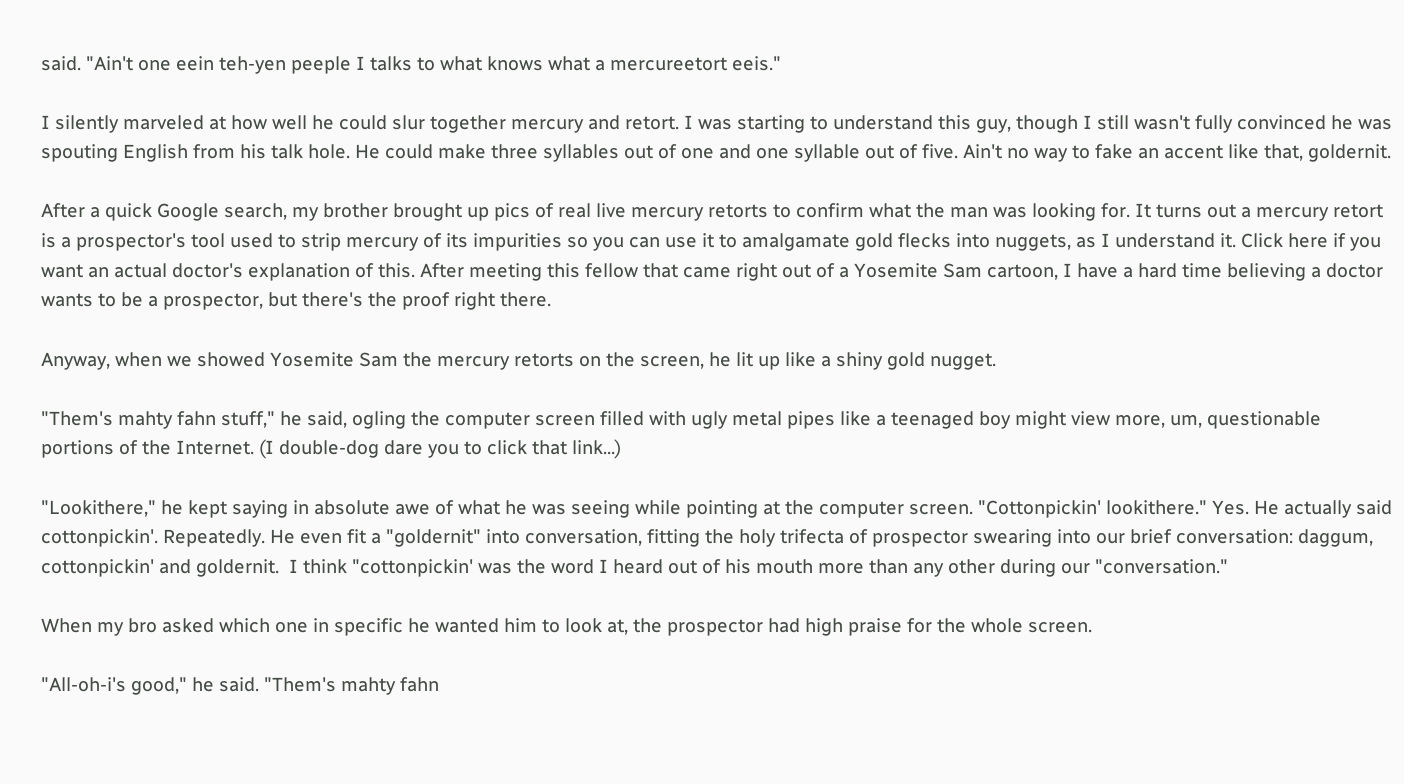said. "Ain't one eein teh-yen peeple I talks to what knows what a mercureetort eeis."

I silently marveled at how well he could slur together mercury and retort. I was starting to understand this guy, though I still wasn't fully convinced he was spouting English from his talk hole. He could make three syllables out of one and one syllable out of five. Ain't no way to fake an accent like that, goldernit.

After a quick Google search, my brother brought up pics of real live mercury retorts to confirm what the man was looking for. It turns out a mercury retort is a prospector's tool used to strip mercury of its impurities so you can use it to amalgamate gold flecks into nuggets, as I understand it. Click here if you want an actual doctor's explanation of this. After meeting this fellow that came right out of a Yosemite Sam cartoon, I have a hard time believing a doctor wants to be a prospector, but there's the proof right there.

Anyway, when we showed Yosemite Sam the mercury retorts on the screen, he lit up like a shiny gold nugget.

"Them's mahty fahn stuff," he said, ogling the computer screen filled with ugly metal pipes like a teenaged boy might view more, um, questionable portions of the Internet. (I double-dog dare you to click that link...)

"Lookithere," he kept saying in absolute awe of what he was seeing while pointing at the computer screen. "Cottonpickin' lookithere." Yes. He actually said cottonpickin'. Repeatedly. He even fit a "goldernit" into conversation, fitting the holy trifecta of prospector swearing into our brief conversation: daggum, cottonpickin' and goldernit.  I think "cottonpickin' was the word I heard out of his mouth more than any other during our "conversation."

When my bro asked which one in specific he wanted him to look at, the prospector had high praise for the whole screen.

"All-oh-i's good," he said. "Them's mahty fahn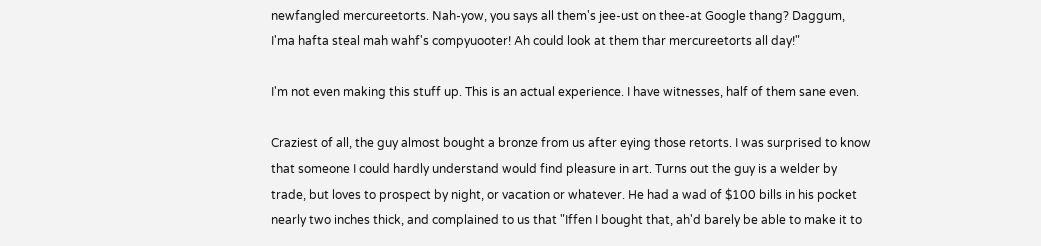newfangled mercureetorts. Nah-yow, you says all them's jee-ust on thee-at Google thang? Daggum, I'ma hafta steal mah wahf's compyuooter! Ah could look at them thar mercureetorts all day!"

I'm not even making this stuff up. This is an actual experience. I have witnesses, half of them sane even.

Craziest of all, the guy almost bought a bronze from us after eying those retorts. I was surprised to know that someone I could hardly understand would find pleasure in art. Turns out the guy is a welder by trade, but loves to prospect by night, or vacation or whatever. He had a wad of $100 bills in his pocket nearly two inches thick, and complained to us that "Iffen I bought that, ah'd barely be able to make it to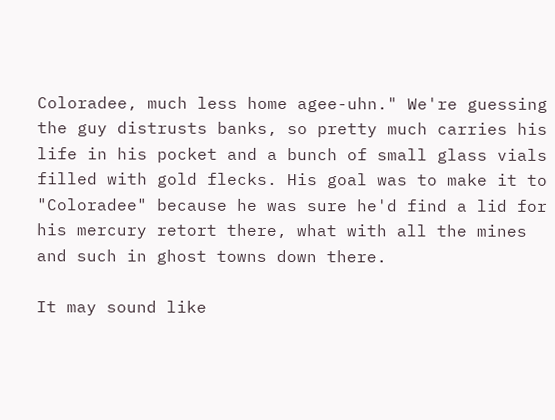Coloradee, much less home agee-uhn." We're guessing the guy distrusts banks, so pretty much carries his life in his pocket and a bunch of small glass vials filled with gold flecks. His goal was to make it to "Coloradee" because he was sure he'd find a lid for his mercury retort there, what with all the mines and such in ghost towns down there.

It may sound like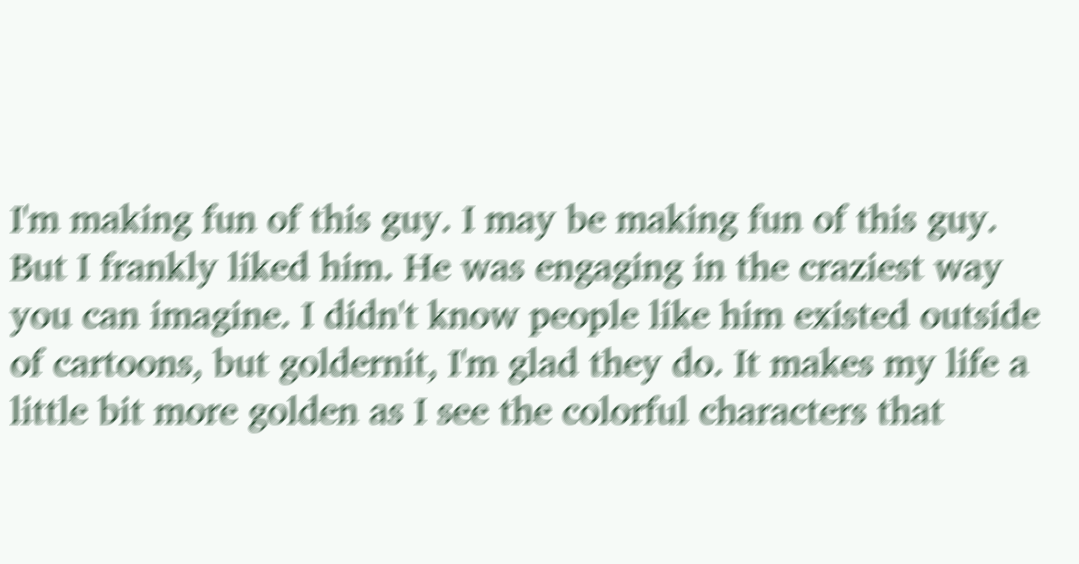I'm making fun of this guy. I may be making fun of this guy. But I frankly liked him. He was engaging in the craziest way you can imagine. I didn't know people like him existed outside of cartoons, but goldernit, I'm glad they do. It makes my life a little bit more golden as I see the colorful characters that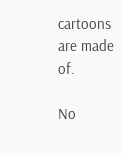cartoons are made of.

No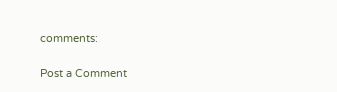comments:

Post a Comment